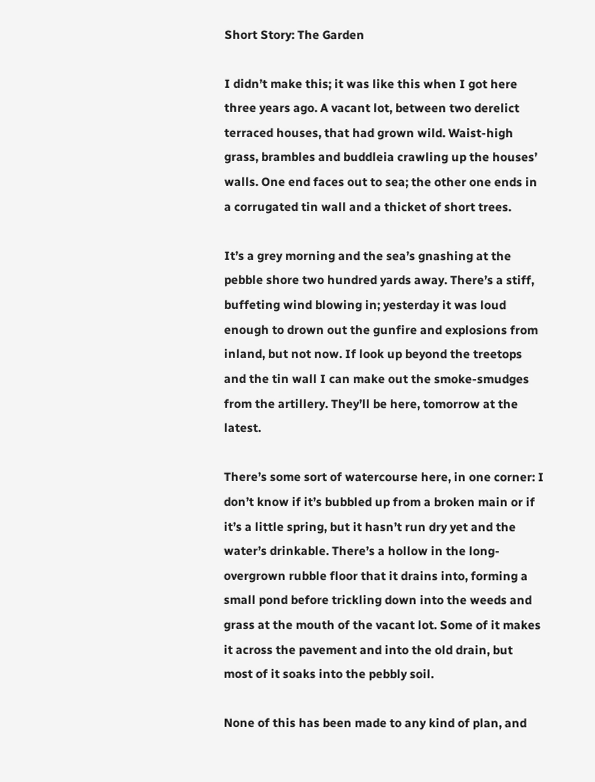Short Story: The Garden

I didn’t make this; it was like this when I got here three years ago. A vacant lot, between two derelict terraced houses, that had grown wild. Waist-high grass, brambles and buddleia crawling up the houses’ walls. One end faces out to sea; the other one ends in a corrugated tin wall and a thicket of short trees.

It’s a grey morning and the sea’s gnashing at the pebble shore two hundred yards away. There’s a stiff, buffeting wind blowing in; yesterday it was loud enough to drown out the gunfire and explosions from inland, but not now. If look up beyond the treetops and the tin wall I can make out the smoke-smudges from the artillery. They’ll be here, tomorrow at the latest.

There’s some sort of watercourse here, in one corner: I don’t know if it’s bubbled up from a broken main or if it’s a little spring, but it hasn’t run dry yet and the water’s drinkable. There’s a hollow in the long-overgrown rubble floor that it drains into, forming a small pond before trickling down into the weeds and grass at the mouth of the vacant lot. Some of it makes it across the pavement and into the old drain, but most of it soaks into the pebbly soil.

None of this has been made to any kind of plan, and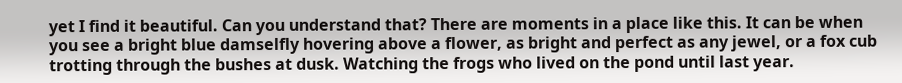yet I find it beautiful. Can you understand that? There are moments in a place like this. It can be when you see a bright blue damselfly hovering above a flower, as bright and perfect as any jewel, or a fox cub trotting through the bushes at dusk. Watching the frogs who lived on the pond until last year.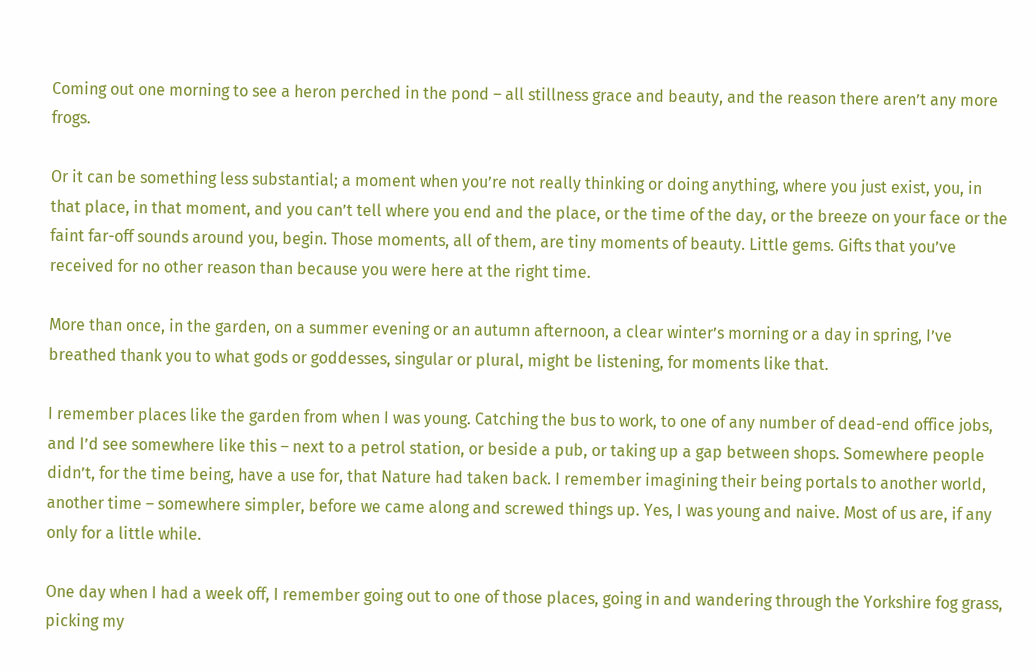Coming out one morning to see a heron perched in the pond – all stillness grace and beauty, and the reason there aren’t any more frogs.

Or it can be something less substantial; a moment when you’re not really thinking or doing anything, where you just exist, you, in that place, in that moment, and you can’t tell where you end and the place, or the time of the day, or the breeze on your face or the faint far-off sounds around you, begin. Those moments, all of them, are tiny moments of beauty. Little gems. Gifts that you’ve received for no other reason than because you were here at the right time.

More than once, in the garden, on a summer evening or an autumn afternoon, a clear winter’s morning or a day in spring, I’ve breathed thank you to what gods or goddesses, singular or plural, might be listening, for moments like that.

I remember places like the garden from when I was young. Catching the bus to work, to one of any number of dead-end office jobs, and I’d see somewhere like this – next to a petrol station, or beside a pub, or taking up a gap between shops. Somewhere people didn’t, for the time being, have a use for, that Nature had taken back. I remember imagining their being portals to another world, another time – somewhere simpler, before we came along and screwed things up. Yes, I was young and naive. Most of us are, if any only for a little while.

One day when I had a week off, I remember going out to one of those places, going in and wandering through the Yorkshire fog grass, picking my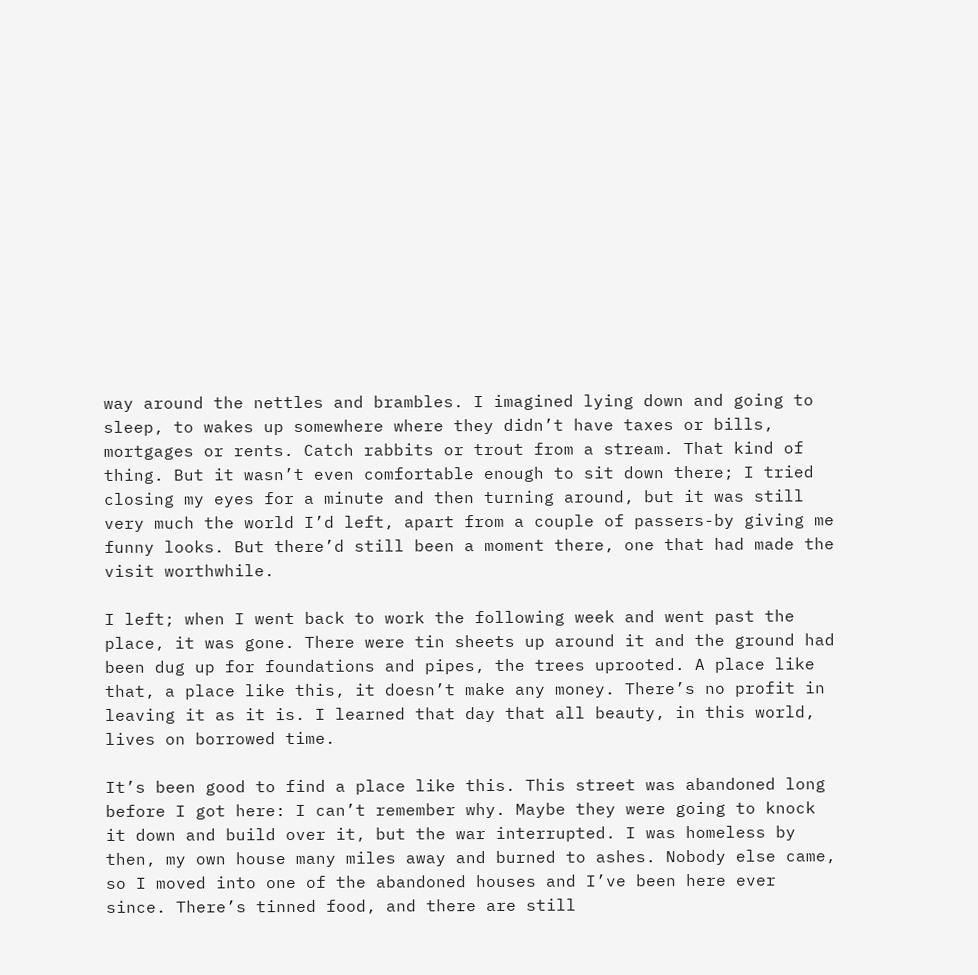way around the nettles and brambles. I imagined lying down and going to sleep, to wakes up somewhere where they didn’t have taxes or bills, mortgages or rents. Catch rabbits or trout from a stream. That kind of thing. But it wasn’t even comfortable enough to sit down there; I tried closing my eyes for a minute and then turning around, but it was still very much the world I’d left, apart from a couple of passers-by giving me funny looks. But there’d still been a moment there, one that had made the visit worthwhile.

I left; when I went back to work the following week and went past the place, it was gone. There were tin sheets up around it and the ground had been dug up for foundations and pipes, the trees uprooted. A place like that, a place like this, it doesn’t make any money. There’s no profit in leaving it as it is. I learned that day that all beauty, in this world, lives on borrowed time.

It’s been good to find a place like this. This street was abandoned long before I got here: I can’t remember why. Maybe they were going to knock it down and build over it, but the war interrupted. I was homeless by then, my own house many miles away and burned to ashes. Nobody else came, so I moved into one of the abandoned houses and I’ve been here ever since. There’s tinned food, and there are still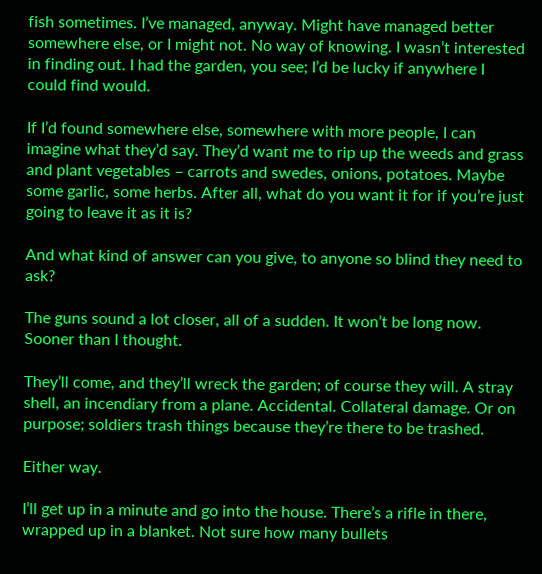fish sometimes. I’ve managed, anyway. Might have managed better somewhere else, or I might not. No way of knowing. I wasn’t interested in finding out. I had the garden, you see; I’d be lucky if anywhere I could find would.

If I’d found somewhere else, somewhere with more people, I can imagine what they’d say. They’d want me to rip up the weeds and grass and plant vegetables – carrots and swedes, onions, potatoes. Maybe some garlic, some herbs. After all, what do you want it for if you’re just going to leave it as it is?

And what kind of answer can you give, to anyone so blind they need to ask?

The guns sound a lot closer, all of a sudden. It won’t be long now. Sooner than I thought.

They’ll come, and they’ll wreck the garden; of course they will. A stray shell, an incendiary from a plane. Accidental. Collateral damage. Or on purpose; soldiers trash things because they’re there to be trashed.

Either way.

I’ll get up in a minute and go into the house. There’s a rifle in there, wrapped up in a blanket. Not sure how many bullets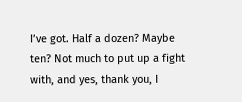I’ve got. Half a dozen? Maybe ten? Not much to put up a fight with, and yes, thank you, I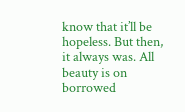know that it’ll be hopeless. But then, it always was. All beauty is on borrowed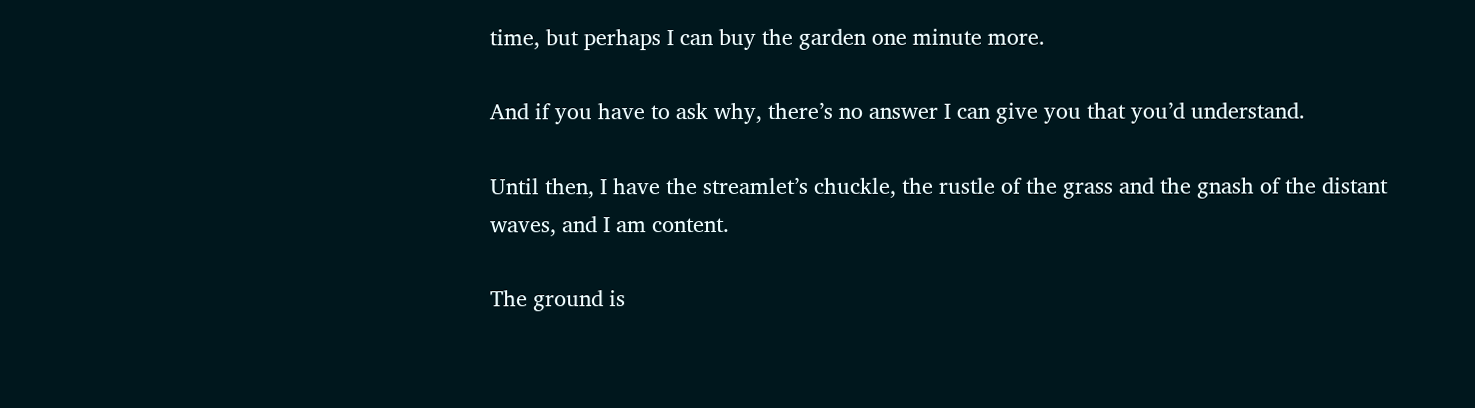time, but perhaps I can buy the garden one minute more.

And if you have to ask why, there’s no answer I can give you that you’d understand.

Until then, I have the streamlet’s chuckle, the rustle of the grass and the gnash of the distant waves, and I am content.

The ground is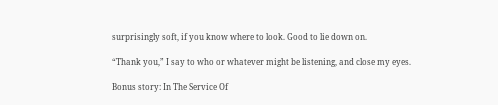surprisingly soft, if you know where to look. Good to lie down on.

“Thank you,” I say to who or whatever might be listening, and close my eyes.

Bonus story: In The Service Of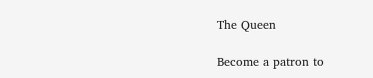The Queen

Become a patron to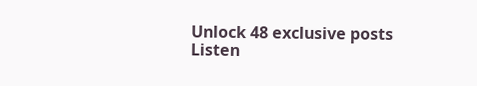Unlock 48 exclusive posts
Listen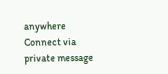anywhere
Connect via private message